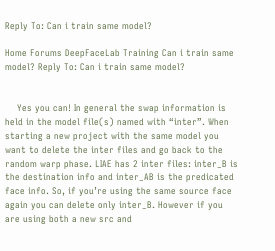Reply To: Can i train same model?

Home Forums DeepFaceLab Training Can i train same model? Reply To: Can i train same model?


    Yes you can! In general the swap information is held in the model file(s) named with “inter”. When starting a new project with the same model you want to delete the inter files and go back to the random warp phase. LIAE has 2 inter files: inter_B is the destination info and inter_AB is the predicated face info. So, if you’re using the same source face again you can delete only inter_B. However if you are using both a new src and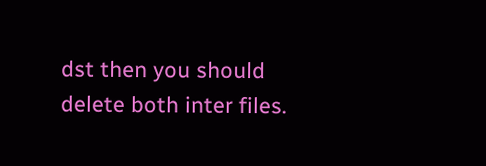dst then you should delete both inter files.